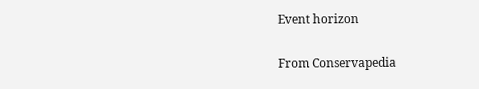Event horizon

From Conservapedia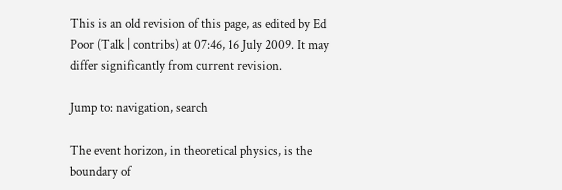This is an old revision of this page, as edited by Ed Poor (Talk | contribs) at 07:46, 16 July 2009. It may differ significantly from current revision.

Jump to: navigation, search

The event horizon, in theoretical physics, is the boundary of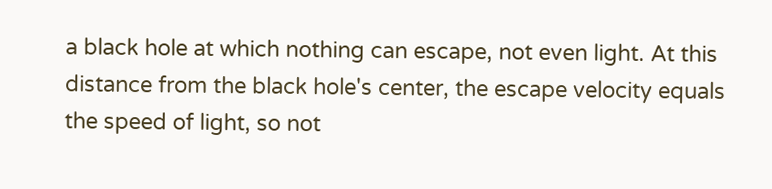a black hole at which nothing can escape, not even light. At this distance from the black hole's center, the escape velocity equals the speed of light, so not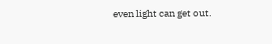even light can get out.